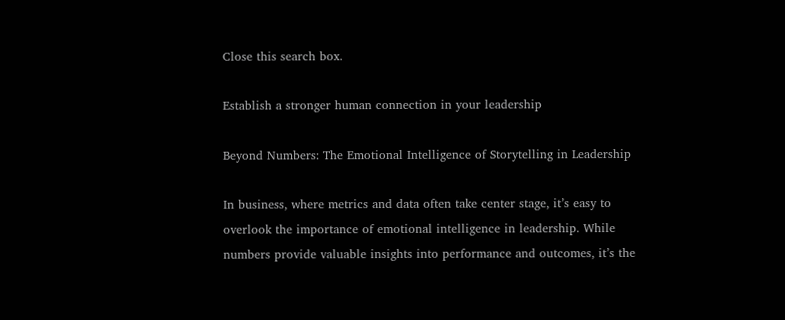Close this search box.

Establish a stronger human connection in your leadership

Beyond Numbers: The Emotional Intelligence of Storytelling in Leadership

In business, where metrics and data often take center stage, it’s easy to overlook the importance of emotional intelligence in leadership. While numbers provide valuable insights into performance and outcomes, it’s the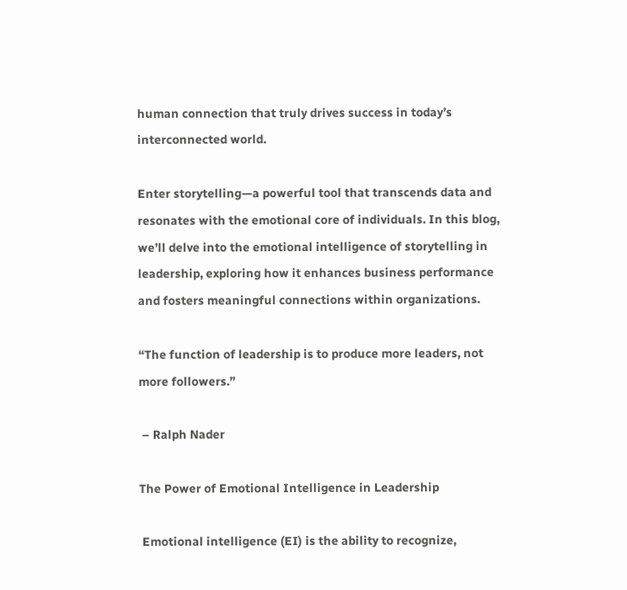human connection that truly drives success in today’s interconnected world.

Enter storytelling—a powerful tool that transcends data and resonates with the emotional core of individuals. In this blog, we’ll delve into the emotional intelligence of storytelling in leadership, exploring how it enhances business performance and fosters meaningful connections within organizations.

“The function of leadership is to produce more leaders, not more followers.”

 – Ralph Nader

The Power of Emotional Intelligence in Leadership

 Emotional intelligence (EI) is the ability to recognize,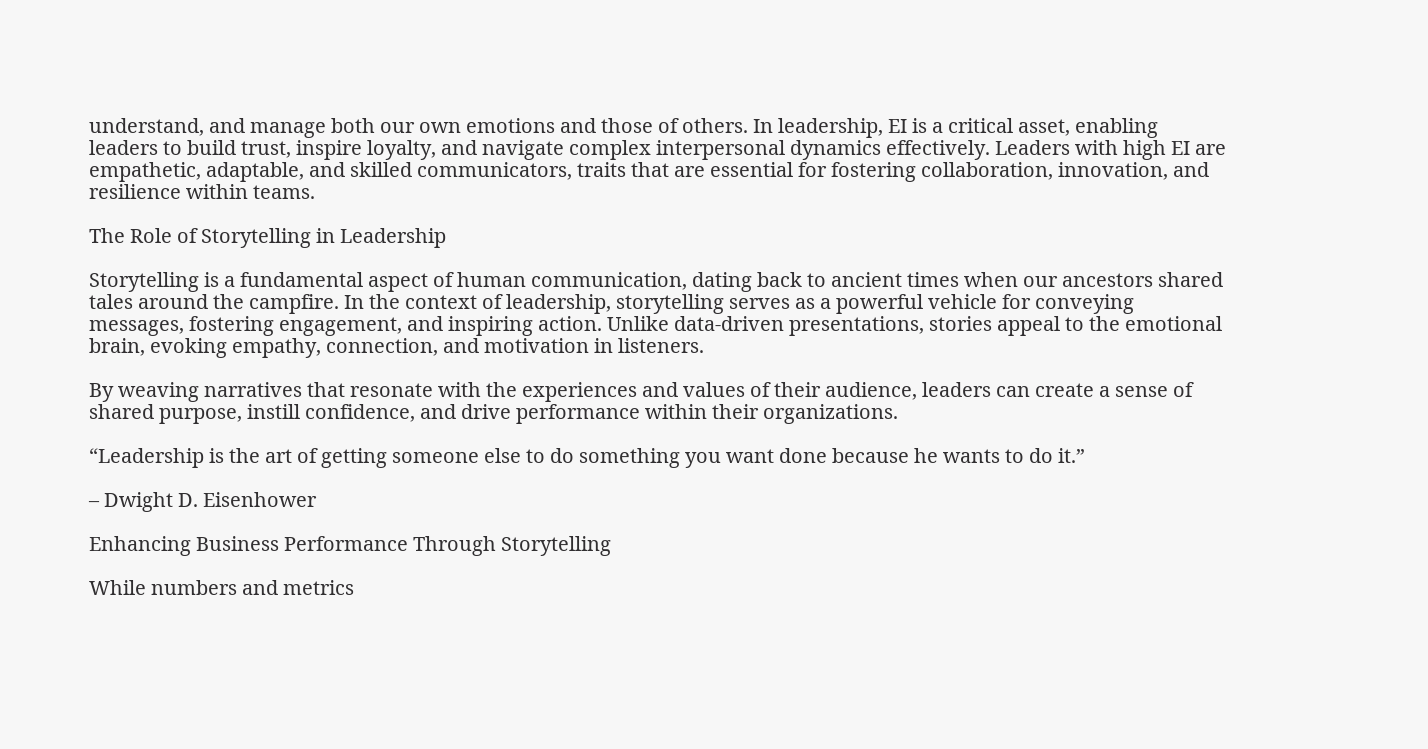understand, and manage both our own emotions and those of others. In leadership, EI is a critical asset, enabling leaders to build trust, inspire loyalty, and navigate complex interpersonal dynamics effectively. Leaders with high EI are empathetic, adaptable, and skilled communicators, traits that are essential for fostering collaboration, innovation, and resilience within teams.

The Role of Storytelling in Leadership

Storytelling is a fundamental aspect of human communication, dating back to ancient times when our ancestors shared tales around the campfire. In the context of leadership, storytelling serves as a powerful vehicle for conveying messages, fostering engagement, and inspiring action. Unlike data-driven presentations, stories appeal to the emotional brain, evoking empathy, connection, and motivation in listeners.

By weaving narratives that resonate with the experiences and values of their audience, leaders can create a sense of shared purpose, instill confidence, and drive performance within their organizations.

“Leadership is the art of getting someone else to do something you want done because he wants to do it.”

– Dwight D. Eisenhower

Enhancing Business Performance Through Storytelling

While numbers and metrics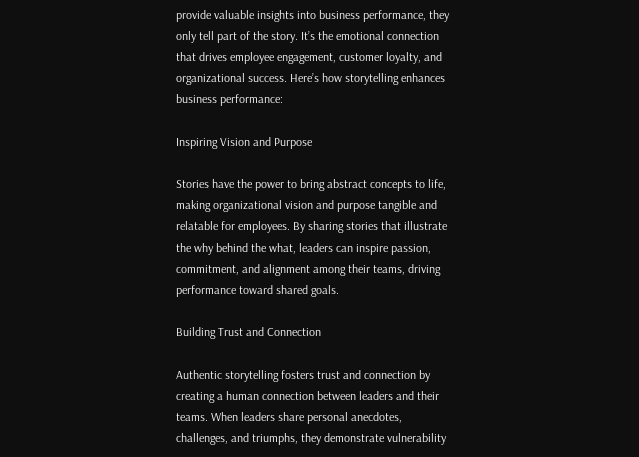provide valuable insights into business performance, they only tell part of the story. It’s the emotional connection that drives employee engagement, customer loyalty, and organizational success. Here’s how storytelling enhances business performance:

Inspiring Vision and Purpose

Stories have the power to bring abstract concepts to life, making organizational vision and purpose tangible and relatable for employees. By sharing stories that illustrate the why behind the what, leaders can inspire passion, commitment, and alignment among their teams, driving performance toward shared goals.

Building Trust and Connection

Authentic storytelling fosters trust and connection by creating a human connection between leaders and their teams. When leaders share personal anecdotes, challenges, and triumphs, they demonstrate vulnerability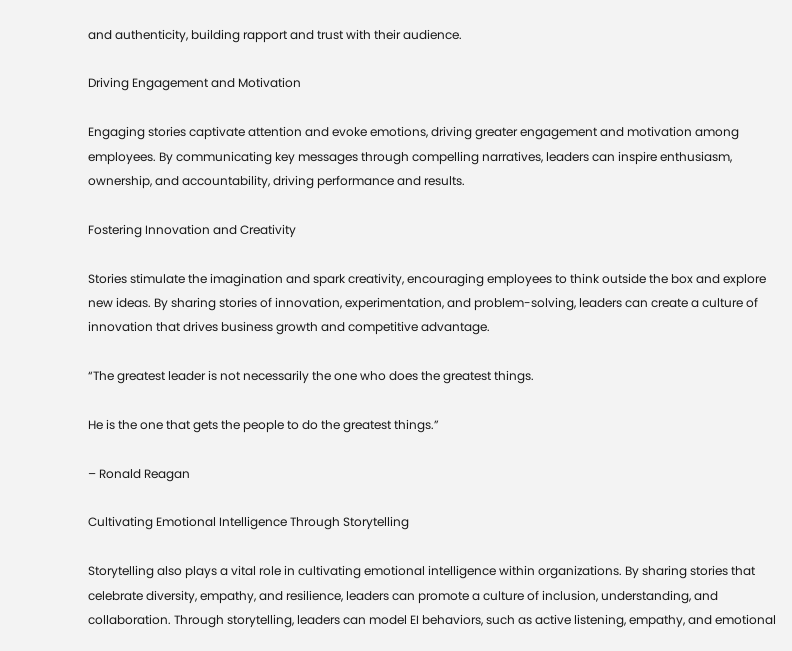and authenticity, building rapport and trust with their audience.

Driving Engagement and Motivation

Engaging stories captivate attention and evoke emotions, driving greater engagement and motivation among employees. By communicating key messages through compelling narratives, leaders can inspire enthusiasm, ownership, and accountability, driving performance and results.

Fostering Innovation and Creativity

Stories stimulate the imagination and spark creativity, encouraging employees to think outside the box and explore new ideas. By sharing stories of innovation, experimentation, and problem-solving, leaders can create a culture of innovation that drives business growth and competitive advantage.

“The greatest leader is not necessarily the one who does the greatest things.

He is the one that gets the people to do the greatest things.”

– Ronald Reagan

Cultivating Emotional Intelligence Through Storytelling

Storytelling also plays a vital role in cultivating emotional intelligence within organizations. By sharing stories that celebrate diversity, empathy, and resilience, leaders can promote a culture of inclusion, understanding, and collaboration. Through storytelling, leaders can model EI behaviors, such as active listening, empathy, and emotional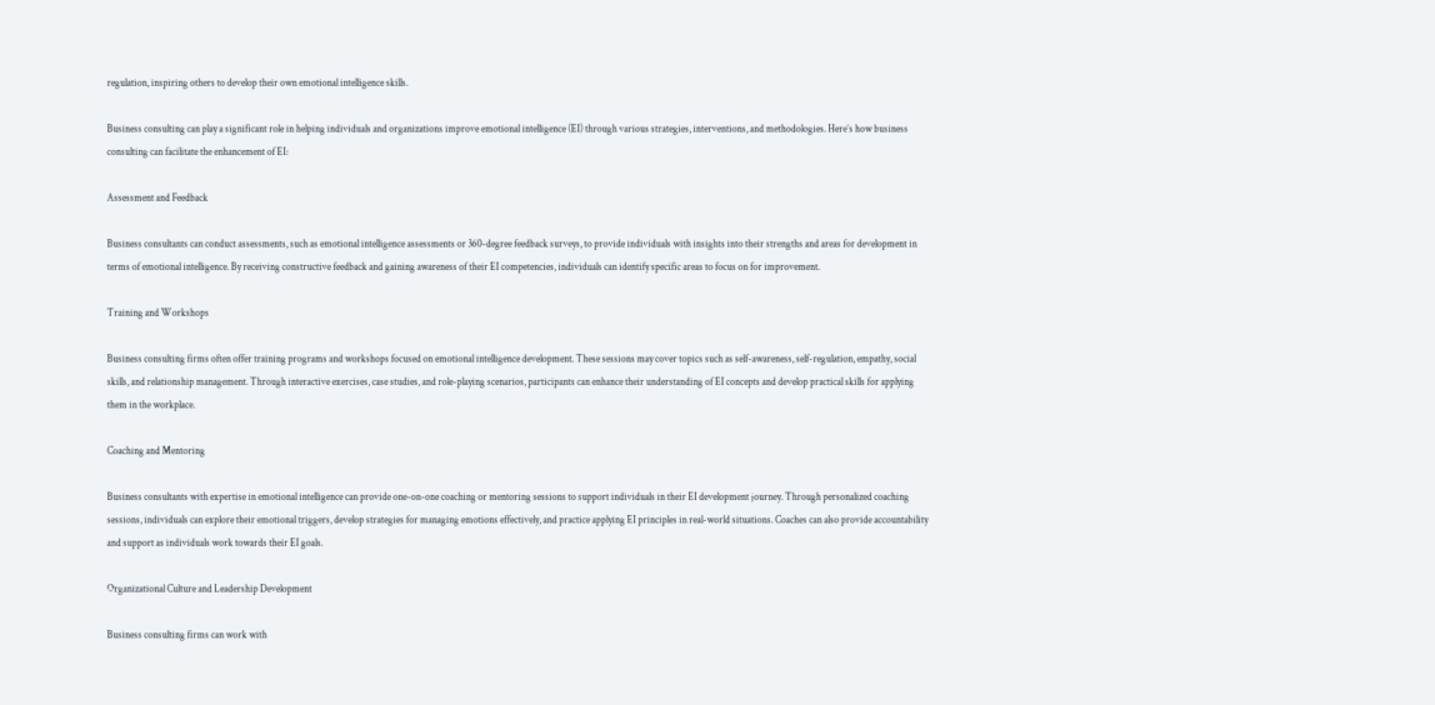regulation, inspiring others to develop their own emotional intelligence skills.

Business consulting can play a significant role in helping individuals and organizations improve emotional intelligence (EI) through various strategies, interventions, and methodologies. Here’s how business consulting can facilitate the enhancement of EI:

Assessment and Feedback

Business consultants can conduct assessments, such as emotional intelligence assessments or 360-degree feedback surveys, to provide individuals with insights into their strengths and areas for development in terms of emotional intelligence. By receiving constructive feedback and gaining awareness of their EI competencies, individuals can identify specific areas to focus on for improvement.

Training and Workshops

Business consulting firms often offer training programs and workshops focused on emotional intelligence development. These sessions may cover topics such as self-awareness, self-regulation, empathy, social skills, and relationship management. Through interactive exercises, case studies, and role-playing scenarios, participants can enhance their understanding of EI concepts and develop practical skills for applying them in the workplace.

Coaching and Mentoring

Business consultants with expertise in emotional intelligence can provide one-on-one coaching or mentoring sessions to support individuals in their EI development journey. Through personalized coaching sessions, individuals can explore their emotional triggers, develop strategies for managing emotions effectively, and practice applying EI principles in real-world situations. Coaches can also provide accountability and support as individuals work towards their EI goals.

Organizational Culture and Leadership Development

Business consulting firms can work with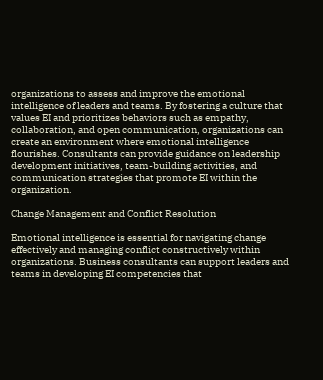organizations to assess and improve the emotional intelligence of leaders and teams. By fostering a culture that values EI and prioritizes behaviors such as empathy, collaboration, and open communication, organizations can create an environment where emotional intelligence flourishes. Consultants can provide guidance on leadership development initiatives, team-building activities, and communication strategies that promote EI within the organization.

Change Management and Conflict Resolution

Emotional intelligence is essential for navigating change effectively and managing conflict constructively within organizations. Business consultants can support leaders and teams in developing EI competencies that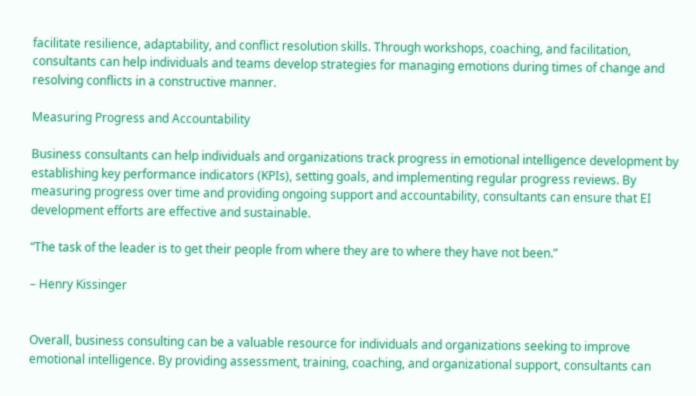facilitate resilience, adaptability, and conflict resolution skills. Through workshops, coaching, and facilitation, consultants can help individuals and teams develop strategies for managing emotions during times of change and resolving conflicts in a constructive manner.

Measuring Progress and Accountability

Business consultants can help individuals and organizations track progress in emotional intelligence development by establishing key performance indicators (KPIs), setting goals, and implementing regular progress reviews. By measuring progress over time and providing ongoing support and accountability, consultants can ensure that EI development efforts are effective and sustainable.

“The task of the leader is to get their people from where they are to where they have not been.”

– Henry Kissinger


Overall, business consulting can be a valuable resource for individuals and organizations seeking to improve emotional intelligence. By providing assessment, training, coaching, and organizational support, consultants can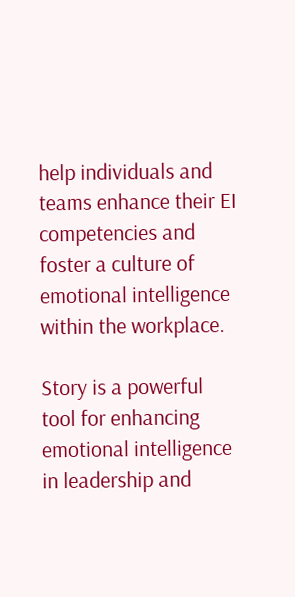help individuals and teams enhance their EI competencies and foster a culture of emotional intelligence within the workplace.

Story is a powerful tool for enhancing emotional intelligence in leadership and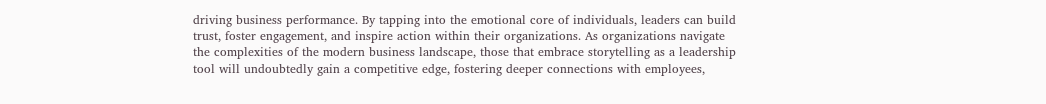driving business performance. By tapping into the emotional core of individuals, leaders can build trust, foster engagement, and inspire action within their organizations. As organizations navigate the complexities of the modern business landscape, those that embrace storytelling as a leadership tool will undoubtedly gain a competitive edge, fostering deeper connections with employees,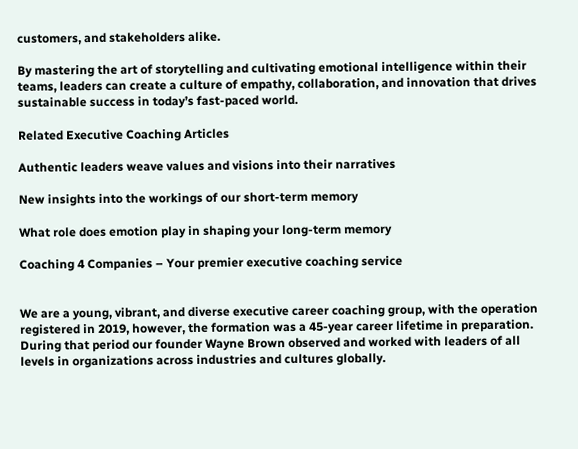customers, and stakeholders alike.

By mastering the art of storytelling and cultivating emotional intelligence within their teams, leaders can create a culture of empathy, collaboration, and innovation that drives sustainable success in today’s fast-paced world.

Related Executive Coaching Articles

Authentic leaders weave values and visions into their narratives

New insights into the workings of our short-term memory

What role does emotion play in shaping your long-term memory

Coaching 4 Companies – Your premier executive coaching service


We are a young, vibrant, and diverse executive career coaching group, with the operation registered in 2019, however, the formation was a 45-year career lifetime in preparation. During that period our founder Wayne Brown observed and worked with leaders of all levels in organizations across industries and cultures globally.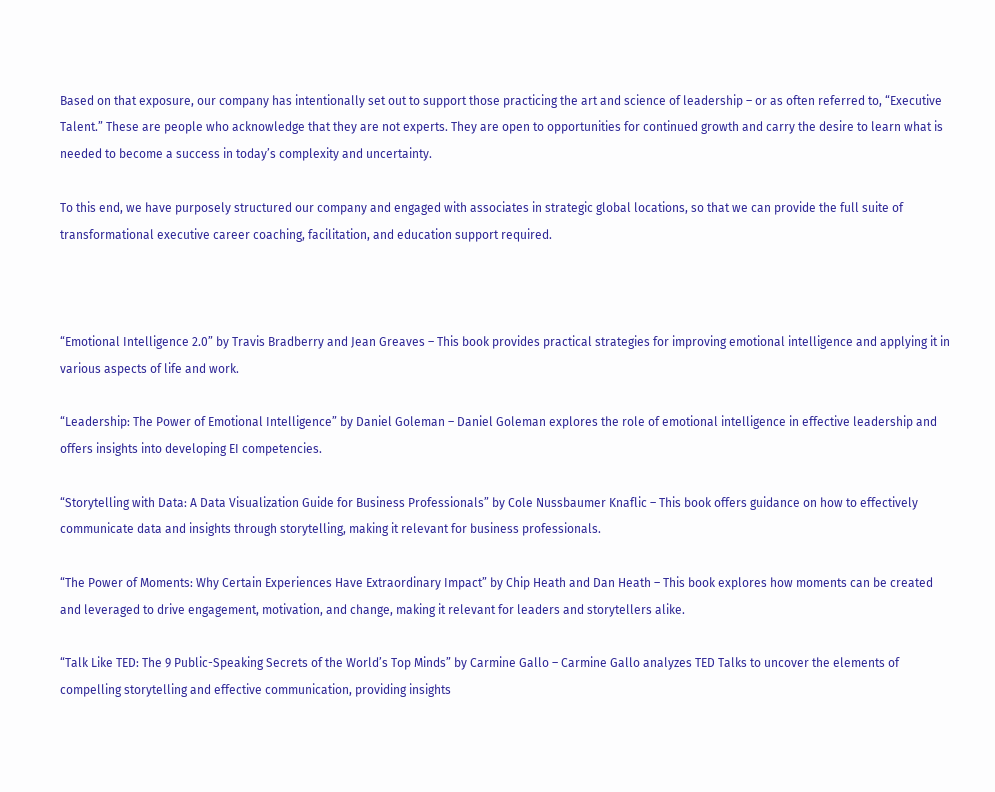Based on that exposure, our company has intentionally set out to support those practicing the art and science of leadership – or as often referred to, “Executive Talent.” These are people who acknowledge that they are not experts. They are open to opportunities for continued growth and carry the desire to learn what is needed to become a success in today’s complexity and uncertainty.

To this end, we have purposely structured our company and engaged with associates in strategic global locations, so that we can provide the full suite of transformational executive career coaching, facilitation, and education support required.



“Emotional Intelligence 2.0” by Travis Bradberry and Jean Greaves – This book provides practical strategies for improving emotional intelligence and applying it in various aspects of life and work.

“Leadership: The Power of Emotional Intelligence” by Daniel Goleman – Daniel Goleman explores the role of emotional intelligence in effective leadership and offers insights into developing EI competencies.

“Storytelling with Data: A Data Visualization Guide for Business Professionals” by Cole Nussbaumer Knaflic – This book offers guidance on how to effectively communicate data and insights through storytelling, making it relevant for business professionals.

“The Power of Moments: Why Certain Experiences Have Extraordinary Impact” by Chip Heath and Dan Heath – This book explores how moments can be created and leveraged to drive engagement, motivation, and change, making it relevant for leaders and storytellers alike.

“Talk Like TED: The 9 Public-Speaking Secrets of the World’s Top Minds” by Carmine Gallo – Carmine Gallo analyzes TED Talks to uncover the elements of compelling storytelling and effective communication, providing insights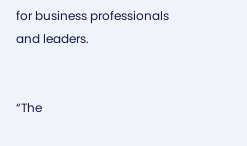for business professionals and leaders.


“The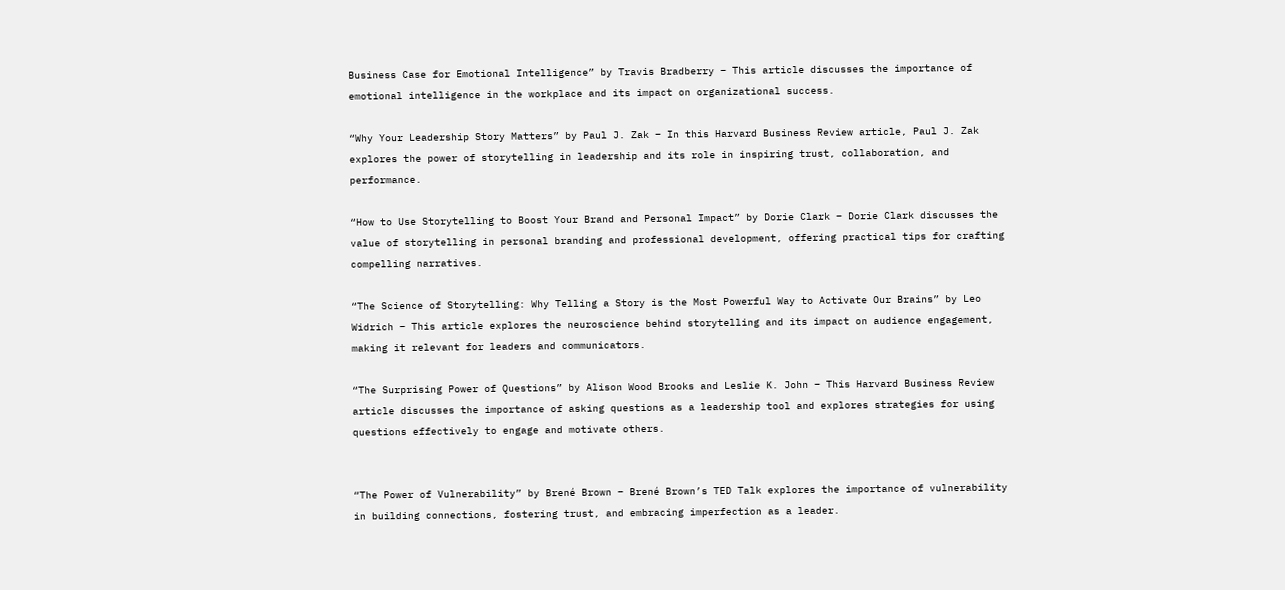Business Case for Emotional Intelligence” by Travis Bradberry – This article discusses the importance of emotional intelligence in the workplace and its impact on organizational success.

“Why Your Leadership Story Matters” by Paul J. Zak – In this Harvard Business Review article, Paul J. Zak explores the power of storytelling in leadership and its role in inspiring trust, collaboration, and performance.

“How to Use Storytelling to Boost Your Brand and Personal Impact” by Dorie Clark – Dorie Clark discusses the value of storytelling in personal branding and professional development, offering practical tips for crafting compelling narratives.

“The Science of Storytelling: Why Telling a Story is the Most Powerful Way to Activate Our Brains” by Leo Widrich – This article explores the neuroscience behind storytelling and its impact on audience engagement, making it relevant for leaders and communicators.

“The Surprising Power of Questions” by Alison Wood Brooks and Leslie K. John – This Harvard Business Review article discusses the importance of asking questions as a leadership tool and explores strategies for using questions effectively to engage and motivate others.


“The Power of Vulnerability” by Brené Brown – Brené Brown’s TED Talk explores the importance of vulnerability in building connections, fostering trust, and embracing imperfection as a leader.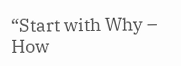“Start with Why – How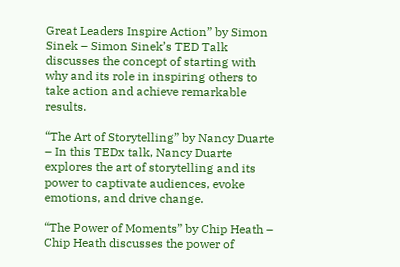Great Leaders Inspire Action” by Simon Sinek – Simon Sinek’s TED Talk discusses the concept of starting with why and its role in inspiring others to take action and achieve remarkable results.

“The Art of Storytelling” by Nancy Duarte – In this TEDx talk, Nancy Duarte explores the art of storytelling and its power to captivate audiences, evoke emotions, and drive change.

“The Power of Moments” by Chip Heath – Chip Heath discusses the power of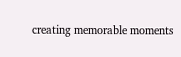creating memorable moments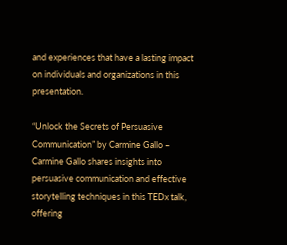and experiences that have a lasting impact on individuals and organizations in this presentation.

“Unlock the Secrets of Persuasive Communication” by Carmine Gallo – Carmine Gallo shares insights into persuasive communication and effective storytelling techniques in this TEDx talk, offering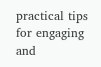practical tips for engaging and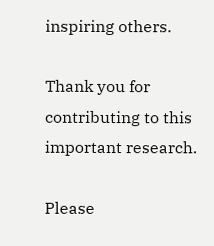inspiring others.

Thank you for contributing to this important research.

Please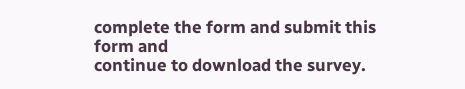complete the form and submit this form and
continue to download the survey.